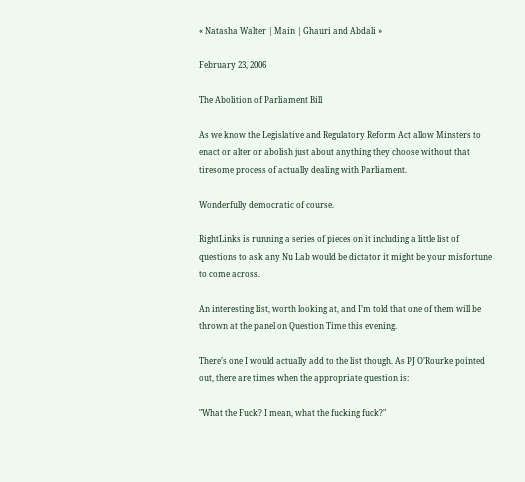« Natasha Walter | Main | Ghauri and Abdali »

February 23, 2006

The Abolition of Parliament Bill

As we know the Legislative and Regulatory Reform Act allow Minsters to enact or alter or abolish just about anything they choose without that tiresome process of actually dealing with Parliament.

Wonderfully democratic of course.

RightLinks is running a series of pieces on it including a little list of questions to ask any Nu Lab would be dictator it might be your misfortune to come across.

An interesting list, worth looking at, and I’m told that one of them will be thrown at the panel on Question Time this evening.

There’s one I would actually add to the list though. As PJ O’Rourke pointed out, there are times when the appropriate question is:

"What the Fuck? I mean, what the fucking fuck?"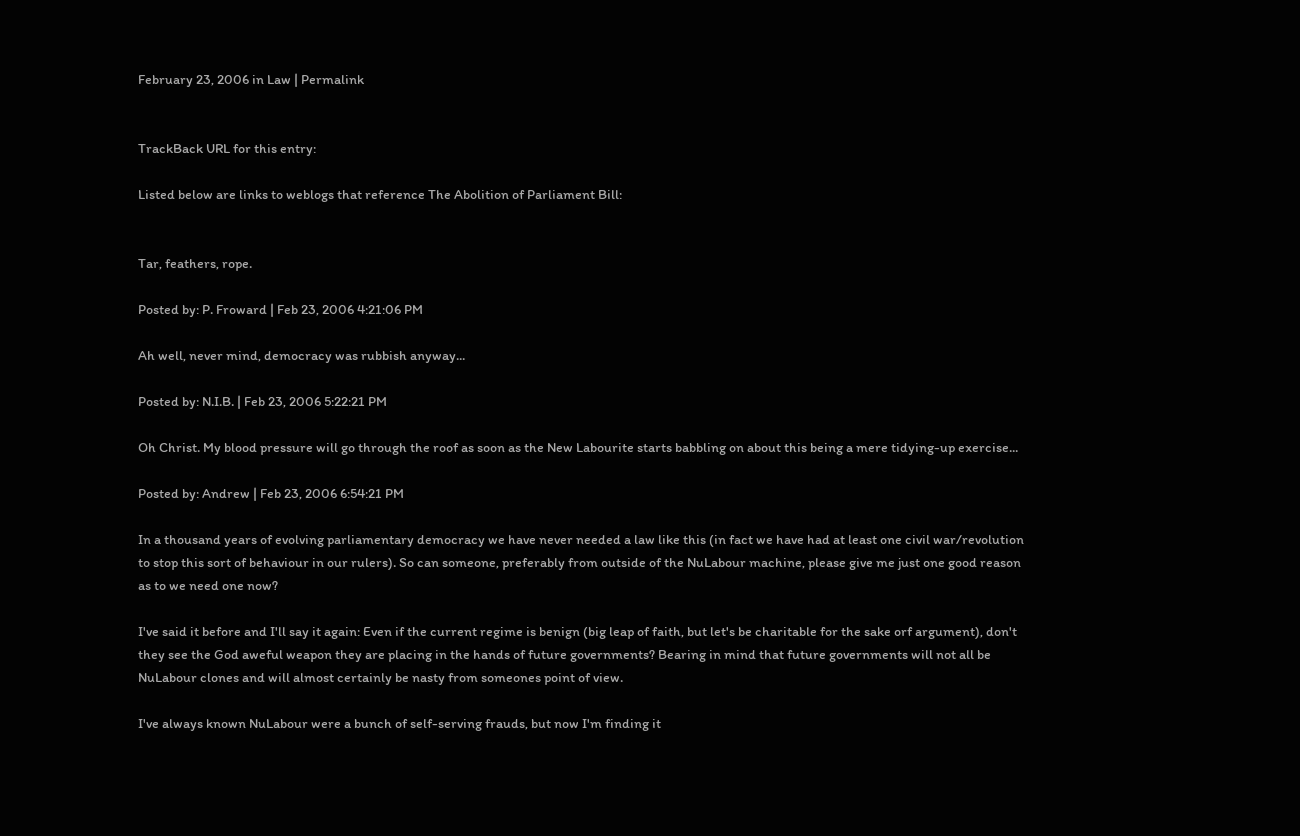February 23, 2006 in Law | Permalink


TrackBack URL for this entry:

Listed below are links to weblogs that reference The Abolition of Parliament Bill:


Tar, feathers, rope.

Posted by: P. Froward | Feb 23, 2006 4:21:06 PM

Ah well, never mind, democracy was rubbish anyway...

Posted by: N.I.B. | Feb 23, 2006 5:22:21 PM

Oh Christ. My blood pressure will go through the roof as soon as the New Labourite starts babbling on about this being a mere tidying-up exercise...

Posted by: Andrew | Feb 23, 2006 6:54:21 PM

In a thousand years of evolving parliamentary democracy we have never needed a law like this (in fact we have had at least one civil war/revolution to stop this sort of behaviour in our rulers). So can someone, preferably from outside of the NuLabour machine, please give me just one good reason as to we need one now?

I've said it before and I'll say it again: Even if the current regime is benign (big leap of faith, but let's be charitable for the sake orf argument), don't they see the God aweful weapon they are placing in the hands of future governments? Bearing in mind that future governments will not all be NuLabour clones and will almost certainly be nasty from someones point of view.

I've always known NuLabour were a bunch of self-serving frauds, but now I'm finding it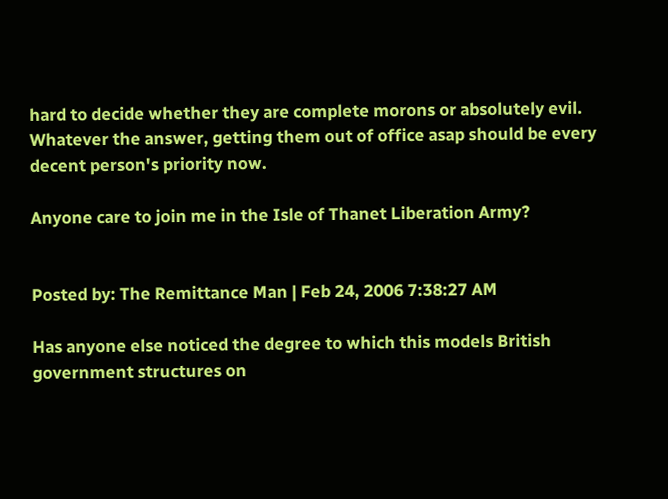hard to decide whether they are complete morons or absolutely evil. Whatever the answer, getting them out of office asap should be every decent person's priority now.

Anyone care to join me in the Isle of Thanet Liberation Army?


Posted by: The Remittance Man | Feb 24, 2006 7:38:27 AM

Has anyone else noticed the degree to which this models British government structures on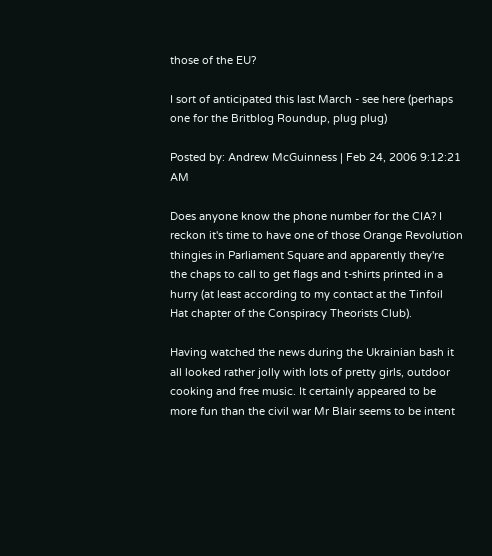those of the EU?

I sort of anticipated this last March - see here (perhaps one for the Britblog Roundup, plug plug)

Posted by: Andrew McGuinness | Feb 24, 2006 9:12:21 AM

Does anyone know the phone number for the CIA? I reckon it's time to have one of those Orange Revolution thingies in Parliament Square and apparently they're the chaps to call to get flags and t-shirts printed in a hurry (at least according to my contact at the Tinfoil Hat chapter of the Conspiracy Theorists Club).

Having watched the news during the Ukrainian bash it all looked rather jolly with lots of pretty girls, outdoor cooking and free music. It certainly appeared to be more fun than the civil war Mr Blair seems to be intent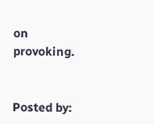on provoking.


Posted by: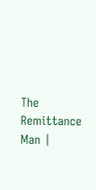The Remittance Man |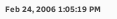Feb 24, 2006 1:05:19 PM